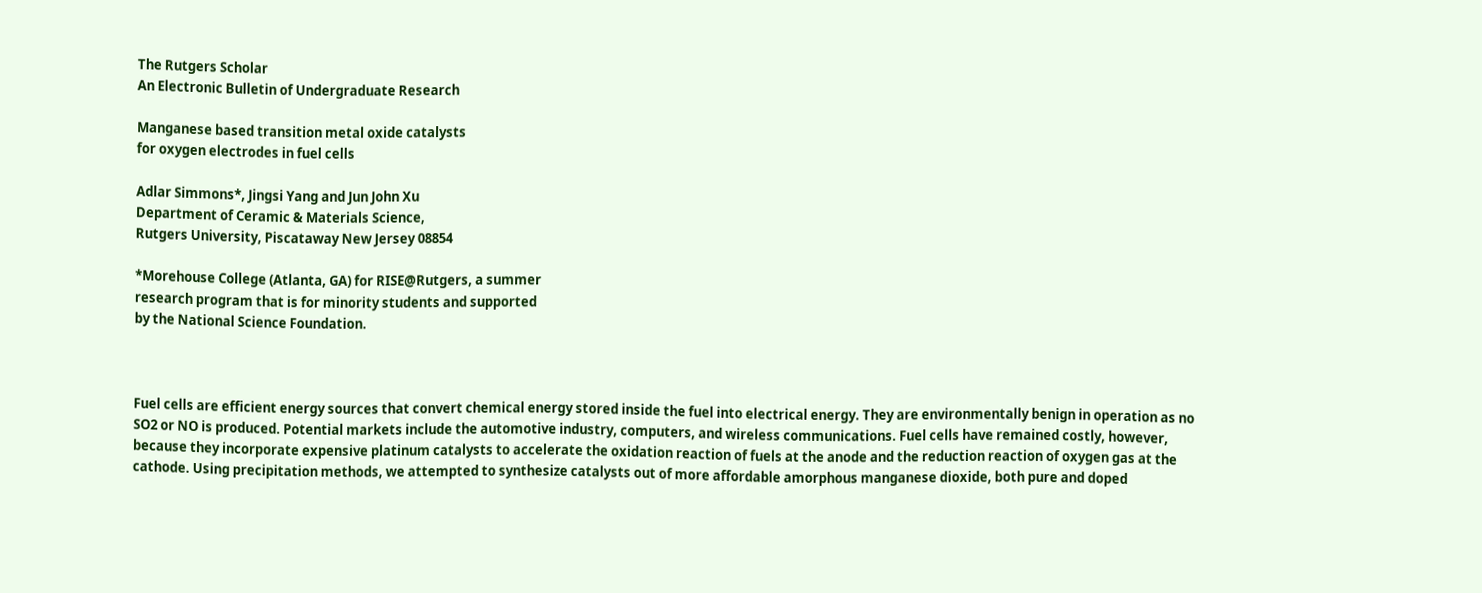The Rutgers Scholar
An Electronic Bulletin of Undergraduate Research

Manganese based transition metal oxide catalysts
for oxygen electrodes in fuel cells

Adlar Simmons*, Jingsi Yang and Jun John Xu
Department of Ceramic & Materials Science,
Rutgers University, Piscataway New Jersey 08854

*Morehouse College (Atlanta, GA) for RISE@Rutgers, a summer
research program that is for minority students and supported
by the National Science Foundation.



Fuel cells are efficient energy sources that convert chemical energy stored inside the fuel into electrical energy. They are environmentally benign in operation as no SO2 or NO is produced. Potential markets include the automotive industry, computers, and wireless communications. Fuel cells have remained costly, however, because they incorporate expensive platinum catalysts to accelerate the oxidation reaction of fuels at the anode and the reduction reaction of oxygen gas at the cathode. Using precipitation methods, we attempted to synthesize catalysts out of more affordable amorphous manganese dioxide, both pure and doped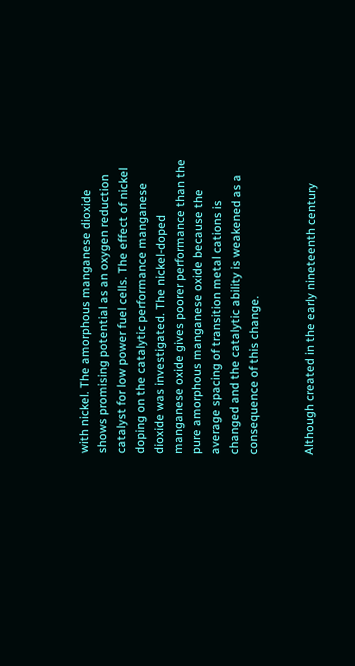with nickel. The amorphous manganese dioxide shows promising potential as an oxygen reduction catalyst for low power fuel cells. The effect of nickel doping on the catalytic performance manganese dioxide was investigated. The nickel-doped manganese oxide gives poorer performance than the pure amorphous manganese oxide because the average spacing of transition metal cations is changed and the catalytic ability is weakened as a consequence of this change.


Although created in the early nineteenth century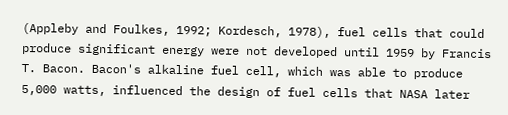(Appleby and Foulkes, 1992; Kordesch, 1978), fuel cells that could produce significant energy were not developed until 1959 by Francis T. Bacon. Bacon's alkaline fuel cell, which was able to produce 5,000 watts, influenced the design of fuel cells that NASA later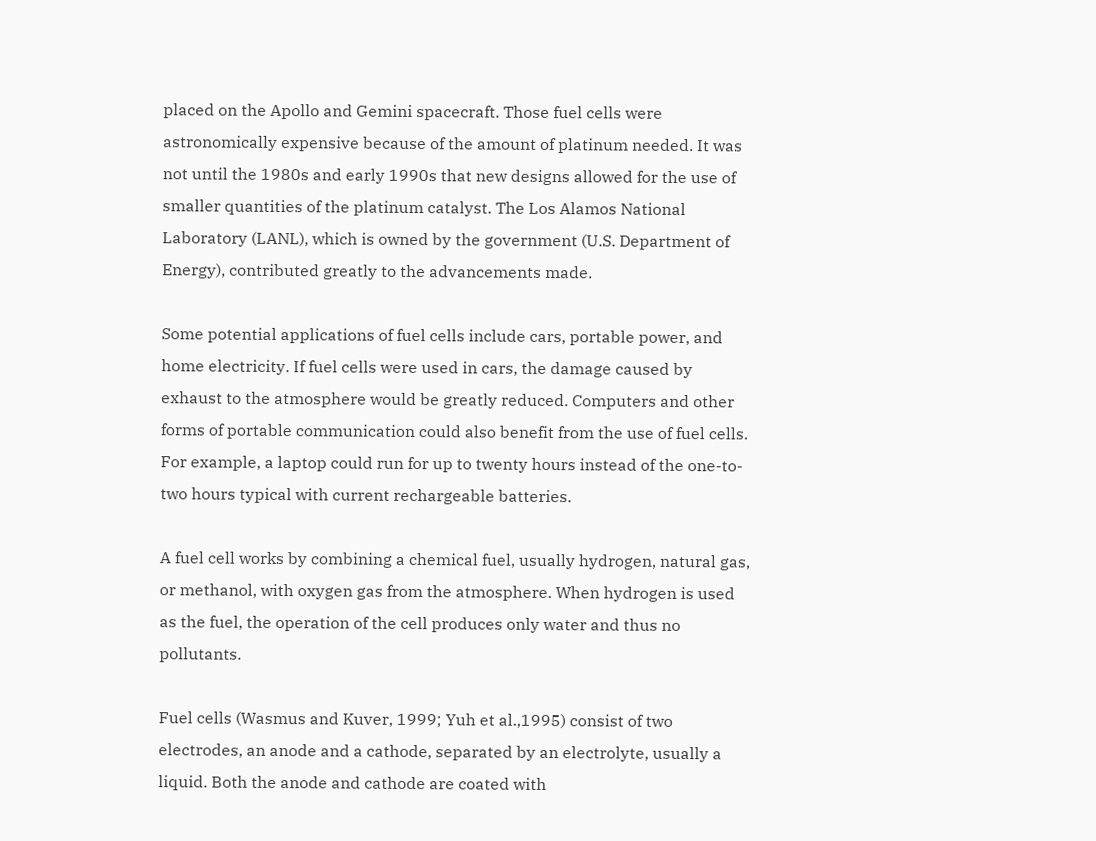placed on the Apollo and Gemini spacecraft. Those fuel cells were astronomically expensive because of the amount of platinum needed. It was not until the 1980s and early 1990s that new designs allowed for the use of smaller quantities of the platinum catalyst. The Los Alamos National Laboratory (LANL), which is owned by the government (U.S. Department of Energy), contributed greatly to the advancements made.

Some potential applications of fuel cells include cars, portable power, and home electricity. If fuel cells were used in cars, the damage caused by exhaust to the atmosphere would be greatly reduced. Computers and other forms of portable communication could also benefit from the use of fuel cells. For example, a laptop could run for up to twenty hours instead of the one-to-two hours typical with current rechargeable batteries.

A fuel cell works by combining a chemical fuel, usually hydrogen, natural gas, or methanol, with oxygen gas from the atmosphere. When hydrogen is used as the fuel, the operation of the cell produces only water and thus no pollutants.

Fuel cells (Wasmus and Kuver, 1999; Yuh et al.,1995) consist of two electrodes, an anode and a cathode, separated by an electrolyte, usually a liquid. Both the anode and cathode are coated with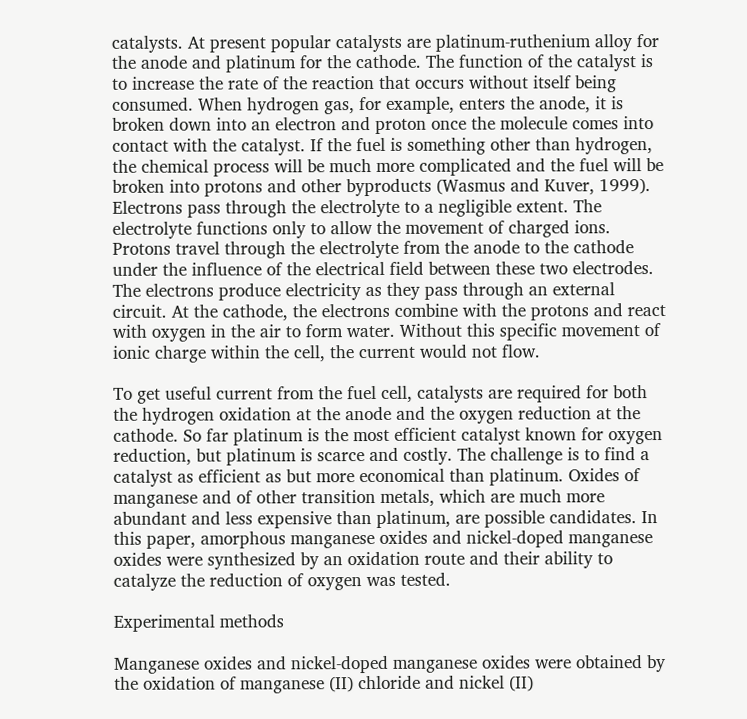catalysts. At present popular catalysts are platinum-ruthenium alloy for the anode and platinum for the cathode. The function of the catalyst is to increase the rate of the reaction that occurs without itself being consumed. When hydrogen gas, for example, enters the anode, it is broken down into an electron and proton once the molecule comes into contact with the catalyst. If the fuel is something other than hydrogen, the chemical process will be much more complicated and the fuel will be broken into protons and other byproducts (Wasmus and Kuver, 1999). Electrons pass through the electrolyte to a negligible extent. The electrolyte functions only to allow the movement of charged ions. Protons travel through the electrolyte from the anode to the cathode under the influence of the electrical field between these two electrodes. The electrons produce electricity as they pass through an external circuit. At the cathode, the electrons combine with the protons and react with oxygen in the air to form water. Without this specific movement of ionic charge within the cell, the current would not flow.

To get useful current from the fuel cell, catalysts are required for both the hydrogen oxidation at the anode and the oxygen reduction at the cathode. So far platinum is the most efficient catalyst known for oxygen reduction, but platinum is scarce and costly. The challenge is to find a catalyst as efficient as but more economical than platinum. Oxides of manganese and of other transition metals, which are much more abundant and less expensive than platinum, are possible candidates. In this paper, amorphous manganese oxides and nickel-doped manganese oxides were synthesized by an oxidation route and their ability to catalyze the reduction of oxygen was tested.

Experimental methods

Manganese oxides and nickel-doped manganese oxides were obtained by the oxidation of manganese (II) chloride and nickel (II)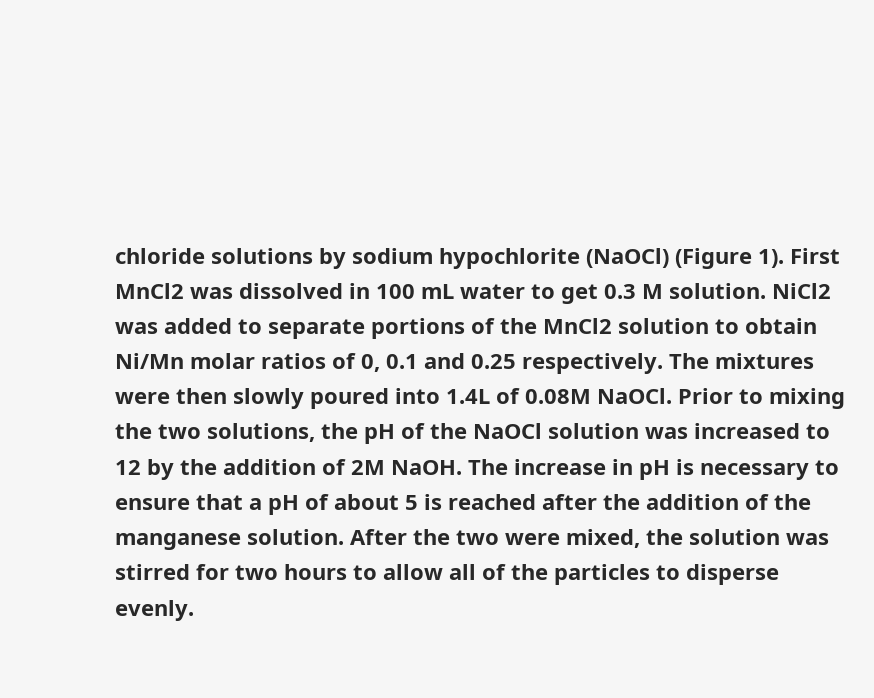chloride solutions by sodium hypochlorite (NaOCl) (Figure 1). First MnCl2 was dissolved in 100 mL water to get 0.3 M solution. NiCl2 was added to separate portions of the MnCl2 solution to obtain Ni/Mn molar ratios of 0, 0.1 and 0.25 respectively. The mixtures were then slowly poured into 1.4L of 0.08M NaOCl. Prior to mixing the two solutions, the pH of the NaOCl solution was increased to 12 by the addition of 2M NaOH. The increase in pH is necessary to ensure that a pH of about 5 is reached after the addition of the manganese solution. After the two were mixed, the solution was stirred for two hours to allow all of the particles to disperse evenly.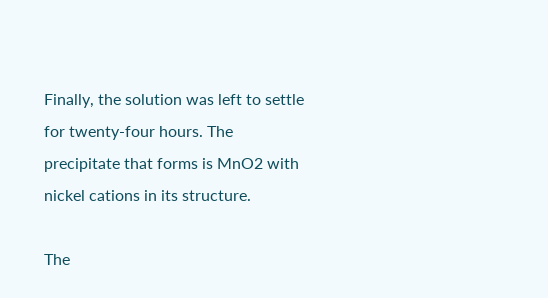Finally, the solution was left to settle for twenty-four hours. The precipitate that forms is MnO2 with nickel cations in its structure.

The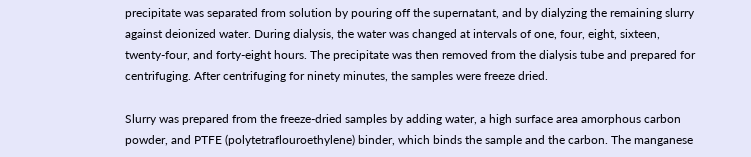precipitate was separated from solution by pouring off the supernatant, and by dialyzing the remaining slurry against deionized water. During dialysis, the water was changed at intervals of one, four, eight, sixteen, twenty-four, and forty-eight hours. The precipitate was then removed from the dialysis tube and prepared for centrifuging. After centrifuging for ninety minutes, the samples were freeze dried.

Slurry was prepared from the freeze-dried samples by adding water, a high surface area amorphous carbon powder, and PTFE (polytetraflouroethylene) binder, which binds the sample and the carbon. The manganese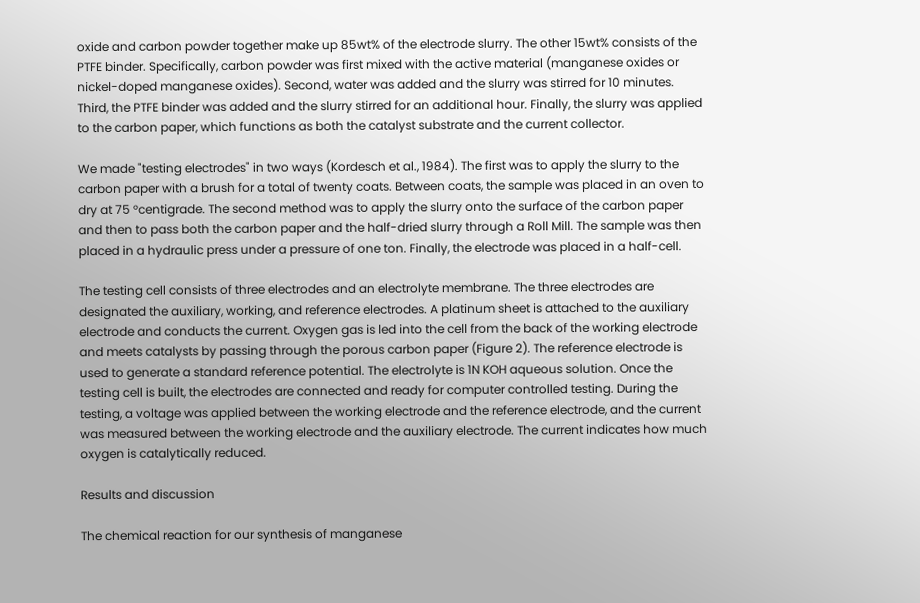oxide and carbon powder together make up 85wt% of the electrode slurry. The other 15wt% consists of the PTFE binder. Specifically, carbon powder was first mixed with the active material (manganese oxides or nickel-doped manganese oxides). Second, water was added and the slurry was stirred for 10 minutes. Third, the PTFE binder was added and the slurry stirred for an additional hour. Finally, the slurry was applied to the carbon paper, which functions as both the catalyst substrate and the current collector.

We made "testing electrodes" in two ways (Kordesch et al., 1984). The first was to apply the slurry to the carbon paper with a brush for a total of twenty coats. Between coats, the sample was placed in an oven to dry at 75 °centigrade. The second method was to apply the slurry onto the surface of the carbon paper and then to pass both the carbon paper and the half-dried slurry through a Roll Mill. The sample was then placed in a hydraulic press under a pressure of one ton. Finally, the electrode was placed in a half-cell.

The testing cell consists of three electrodes and an electrolyte membrane. The three electrodes are designated the auxiliary, working, and reference electrodes. A platinum sheet is attached to the auxiliary electrode and conducts the current. Oxygen gas is led into the cell from the back of the working electrode and meets catalysts by passing through the porous carbon paper (Figure 2). The reference electrode is used to generate a standard reference potential. The electrolyte is 1N KOH aqueous solution. Once the testing cell is built, the electrodes are connected and ready for computer controlled testing. During the testing, a voltage was applied between the working electrode and the reference electrode, and the current was measured between the working electrode and the auxiliary electrode. The current indicates how much oxygen is catalytically reduced.

Results and discussion

The chemical reaction for our synthesis of manganese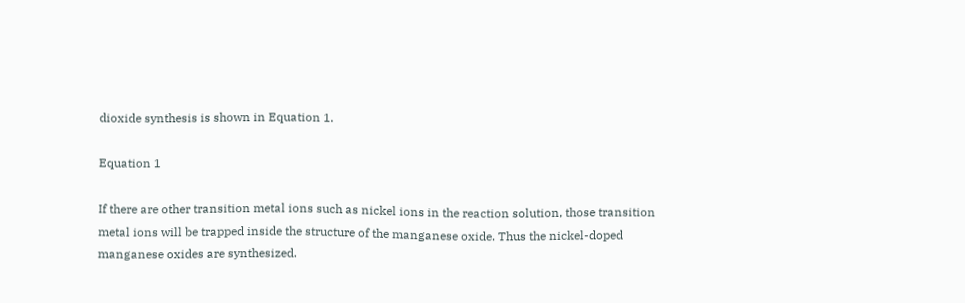dioxide synthesis is shown in Equation 1.

Equation 1

If there are other transition metal ions such as nickel ions in the reaction solution, those transition metal ions will be trapped inside the structure of the manganese oxide. Thus the nickel-doped manganese oxides are synthesized.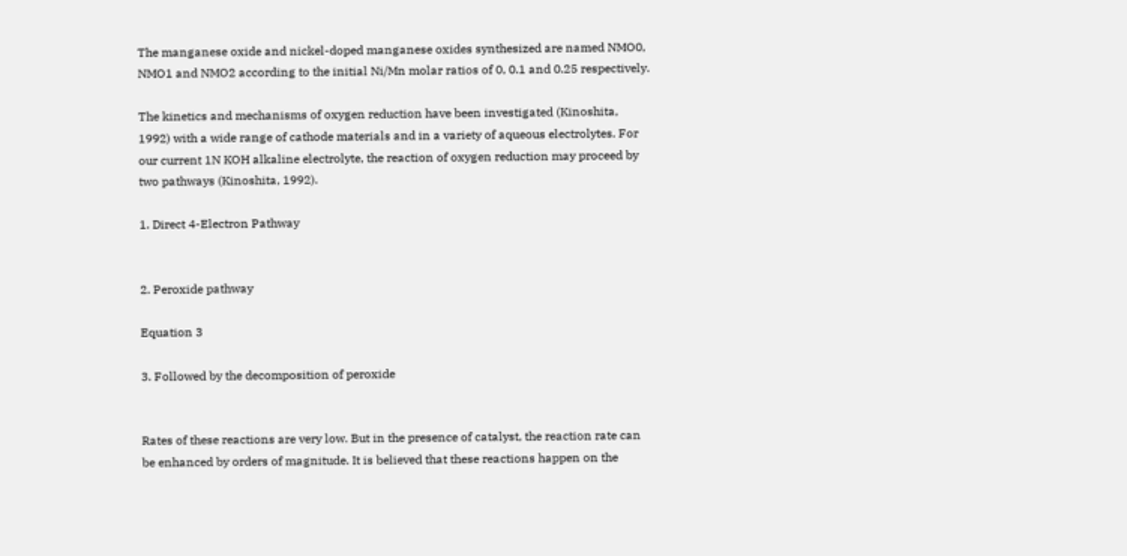The manganese oxide and nickel-doped manganese oxides synthesized are named NMO0, NMO1 and NMO2 according to the initial Ni/Mn molar ratios of 0, 0.1 and 0.25 respectively.

The kinetics and mechanisms of oxygen reduction have been investigated (Kinoshita, 1992) with a wide range of cathode materials and in a variety of aqueous electrolytes. For our current 1N KOH alkaline electrolyte, the reaction of oxygen reduction may proceed by two pathways (Kinoshita, 1992).

1. Direct 4-Electron Pathway


2. Peroxide pathway

Equation 3

3. Followed by the decomposition of peroxide


Rates of these reactions are very low. But in the presence of catalyst, the reaction rate can be enhanced by orders of magnitude. It is believed that these reactions happen on the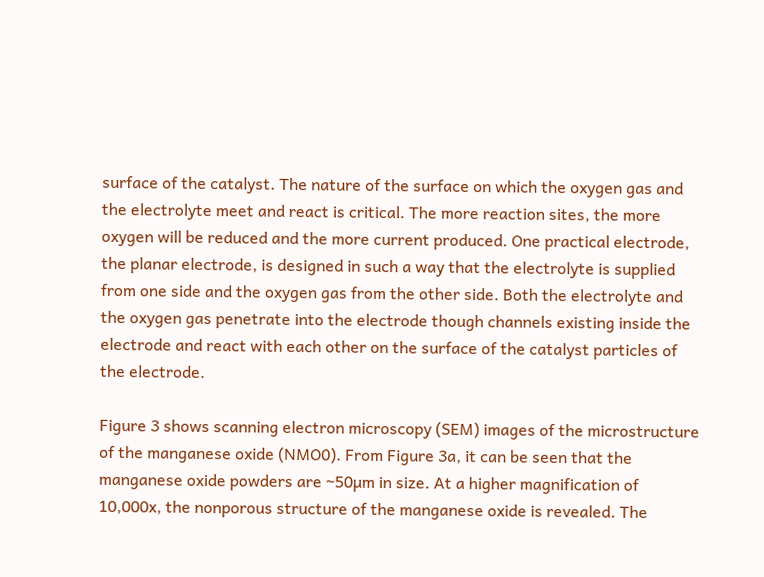surface of the catalyst. The nature of the surface on which the oxygen gas and the electrolyte meet and react is critical. The more reaction sites, the more oxygen will be reduced and the more current produced. One practical electrode, the planar electrode, is designed in such a way that the electrolyte is supplied from one side and the oxygen gas from the other side. Both the electrolyte and the oxygen gas penetrate into the electrode though channels existing inside the electrode and react with each other on the surface of the catalyst particles of the electrode.

Figure 3 shows scanning electron microscopy (SEM) images of the microstructure of the manganese oxide (NMO0). From Figure 3a, it can be seen that the manganese oxide powders are ~50µm in size. At a higher magnification of 10,000x, the nonporous structure of the manganese oxide is revealed. The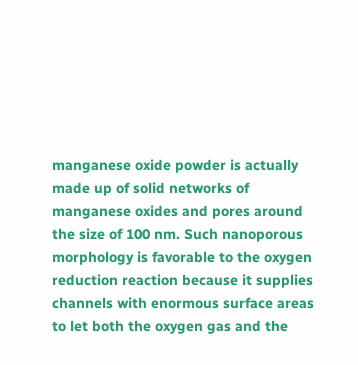manganese oxide powder is actually made up of solid networks of manganese oxides and pores around the size of 100 nm. Such nanoporous morphology is favorable to the oxygen reduction reaction because it supplies channels with enormous surface areas to let both the oxygen gas and the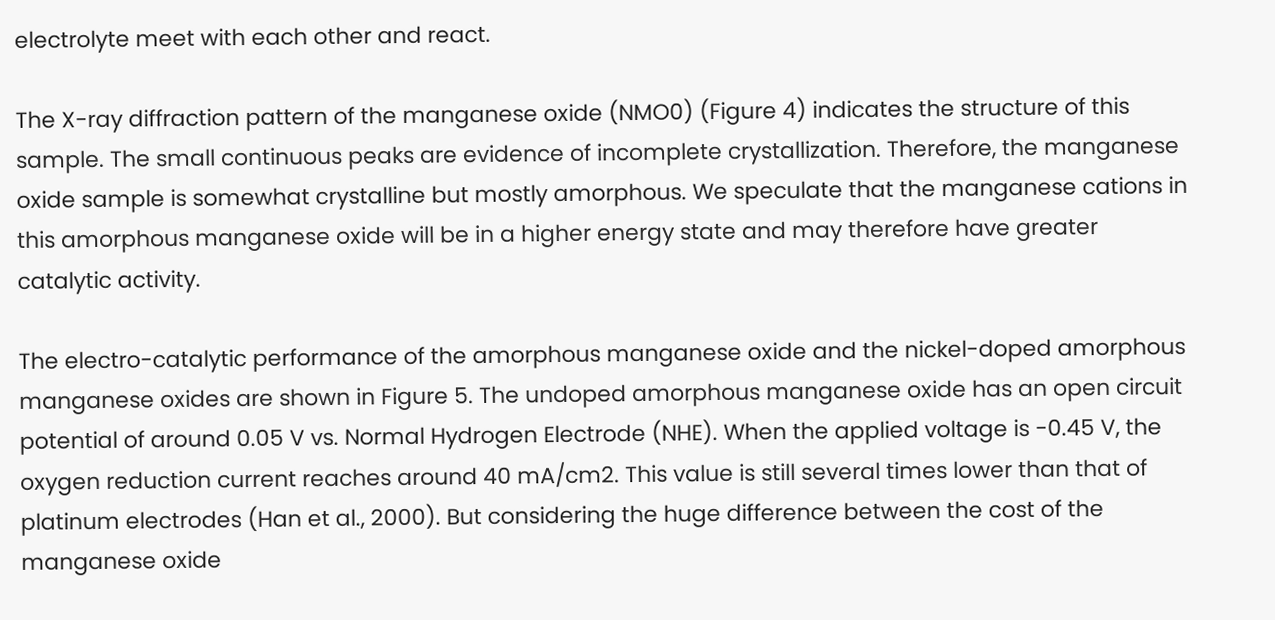electrolyte meet with each other and react.

The X-ray diffraction pattern of the manganese oxide (NMO0) (Figure 4) indicates the structure of this sample. The small continuous peaks are evidence of incomplete crystallization. Therefore, the manganese oxide sample is somewhat crystalline but mostly amorphous. We speculate that the manganese cations in this amorphous manganese oxide will be in a higher energy state and may therefore have greater catalytic activity.

The electro-catalytic performance of the amorphous manganese oxide and the nickel-doped amorphous manganese oxides are shown in Figure 5. The undoped amorphous manganese oxide has an open circuit potential of around 0.05 V vs. Normal Hydrogen Electrode (NHE). When the applied voltage is -0.45 V, the oxygen reduction current reaches around 40 mA/cm2. This value is still several times lower than that of platinum electrodes (Han et al., 2000). But considering the huge difference between the cost of the manganese oxide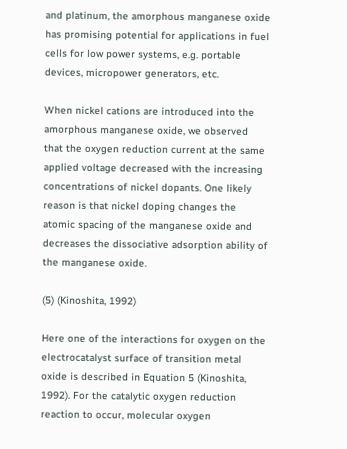and platinum, the amorphous manganese oxide has promising potential for applications in fuel cells for low power systems, e.g. portable devices, micropower generators, etc.

When nickel cations are introduced into the amorphous manganese oxide, we observed that the oxygen reduction current at the same applied voltage decreased with the increasing concentrations of nickel dopants. One likely reason is that nickel doping changes the atomic spacing of the manganese oxide and decreases the dissociative adsorption ability of the manganese oxide.

(5) (Kinoshita, 1992)

Here one of the interactions for oxygen on the electrocatalyst surface of transition metal oxide is described in Equation 5 (Kinoshita, 1992). For the catalytic oxygen reduction reaction to occur, molecular oxygen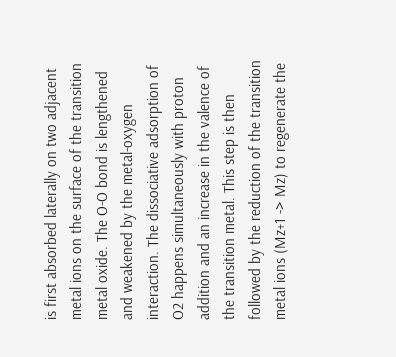is first absorbed laterally on two adjacent metal ions on the surface of the transition metal oxide. The O-O bond is lengthened and weakened by the metal-oxygen interaction. The dissociative adsorption of O2 happens simultaneously with proton addition and an increase in the valence of the transition metal. This step is then followed by the reduction of the transition metal ions (Mz+1 -> Mz) to regenerate the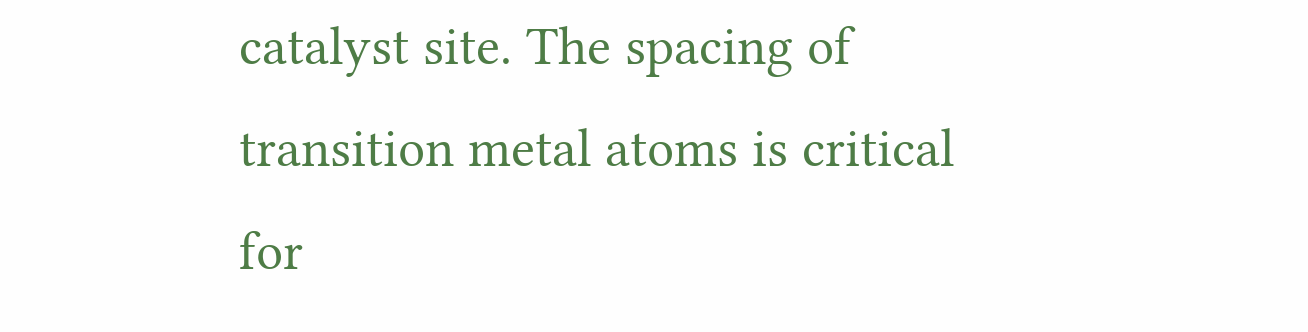catalyst site. The spacing of transition metal atoms is critical for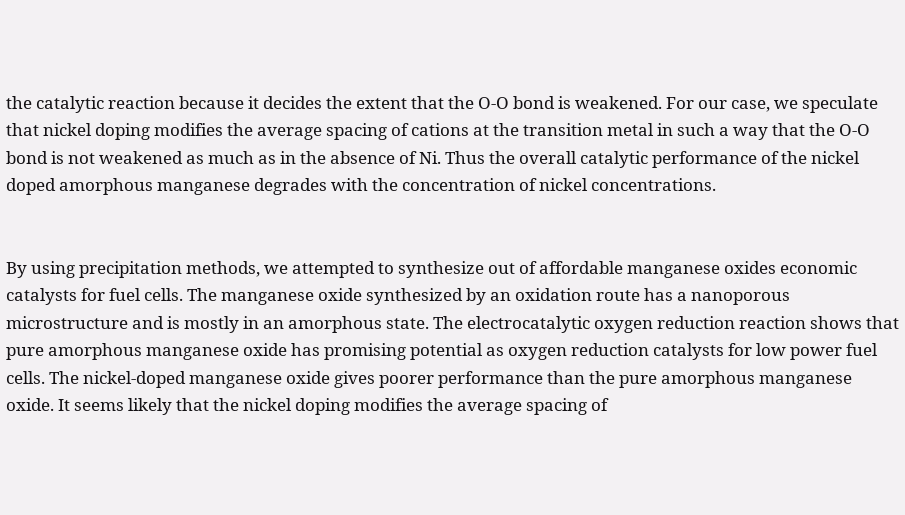the catalytic reaction because it decides the extent that the O-O bond is weakened. For our case, we speculate that nickel doping modifies the average spacing of cations at the transition metal in such a way that the O-O bond is not weakened as much as in the absence of Ni. Thus the overall catalytic performance of the nickel doped amorphous manganese degrades with the concentration of nickel concentrations.


By using precipitation methods, we attempted to synthesize out of affordable manganese oxides economic catalysts for fuel cells. The manganese oxide synthesized by an oxidation route has a nanoporous microstructure and is mostly in an amorphous state. The electrocatalytic oxygen reduction reaction shows that pure amorphous manganese oxide has promising potential as oxygen reduction catalysts for low power fuel cells. The nickel-doped manganese oxide gives poorer performance than the pure amorphous manganese oxide. It seems likely that the nickel doping modifies the average spacing of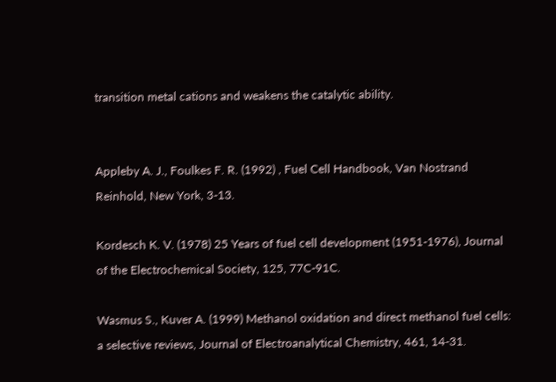transition metal cations and weakens the catalytic ability.


Appleby A. J., Foulkes F. R. (1992) , Fuel Cell Handbook, Van Nostrand Reinhold, New York, 3-13.

Kordesch K. V. (1978) 25 Years of fuel cell development (1951-1976), Journal of the Electrochemical Society, 125, 77C-91C.

Wasmus S., Kuver A. (1999) Methanol oxidation and direct methanol fuel cells: a selective reviews, Journal of Electroanalytical Chemistry, 461, 14-31.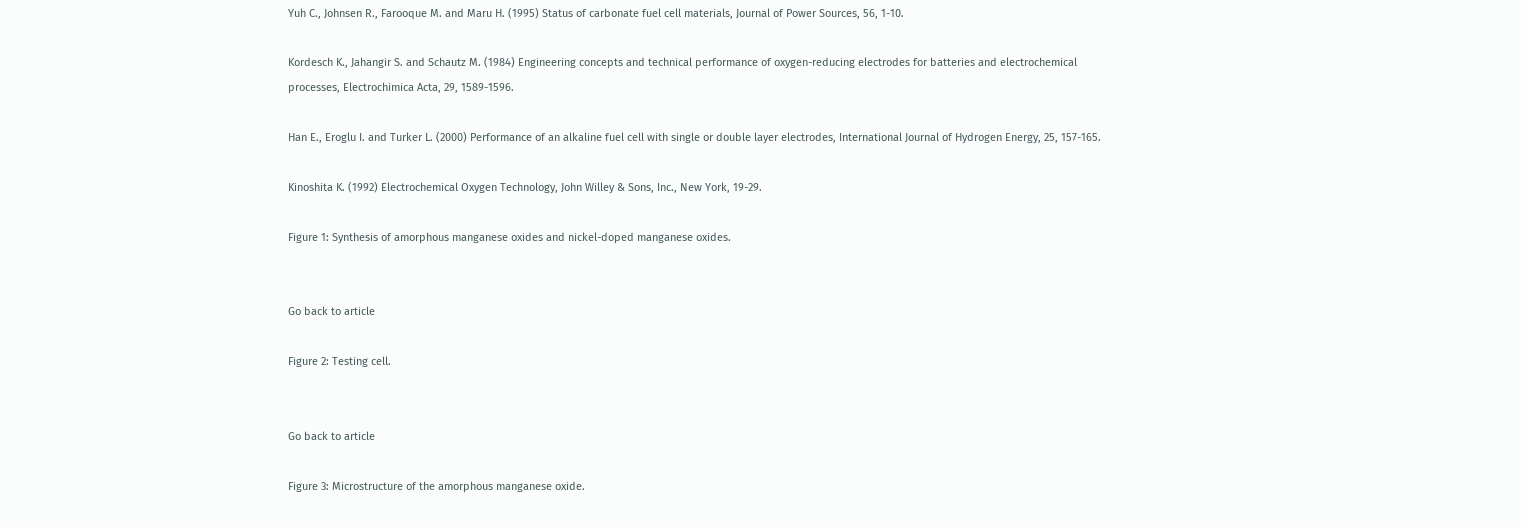Yuh C., Johnsen R., Farooque M. and Maru H. (1995) Status of carbonate fuel cell materials, Journal of Power Sources, 56, 1-10.

Kordesch K., Jahangir S. and Schautz M. (1984) Engineering concepts and technical performance of oxygen-reducing electrodes for batteries and electrochemical processes, Electrochimica Acta, 29, 1589-1596.

Han E., Eroglu I. and Turker L. (2000) Performance of an alkaline fuel cell with single or double layer electrodes, International Journal of Hydrogen Energy, 25, 157-165.

Kinoshita K. (1992) Electrochemical Oxygen Technology, John Willey & Sons, Inc., New York, 19-29.

Figure 1: Synthesis of amorphous manganese oxides and nickel-doped manganese oxides.


Go back to article

Figure 2: Testing cell.


Go back to article

Figure 3: Microstructure of the amorphous manganese oxide.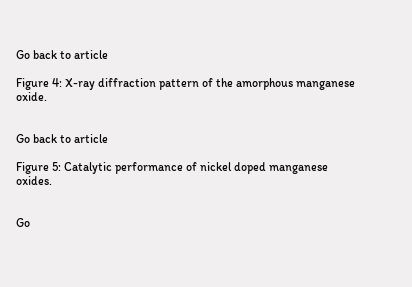Go back to article

Figure 4: X-ray diffraction pattern of the amorphous manganese oxide.


Go back to article

Figure 5: Catalytic performance of nickel doped manganese oxides.


Go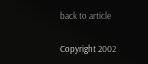back to article

Copyright 2002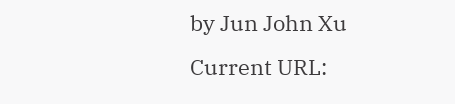by Jun John Xu
Current URL: